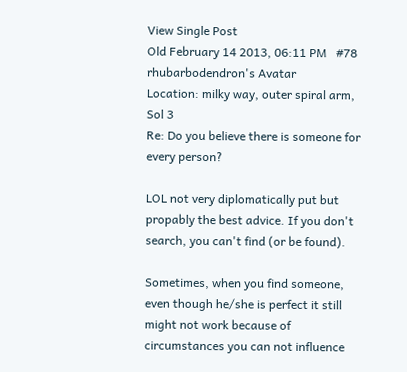View Single Post
Old February 14 2013, 06:11 PM   #78
rhubarbodendron's Avatar
Location: milky way, outer spiral arm, Sol 3
Re: Do you believe there is someone for every person?

LOL not very diplomatically put but propably the best advice. If you don't search, you can't find (or be found).

Sometimes, when you find someone, even though he/she is perfect it still might not work because of circumstances you can not influence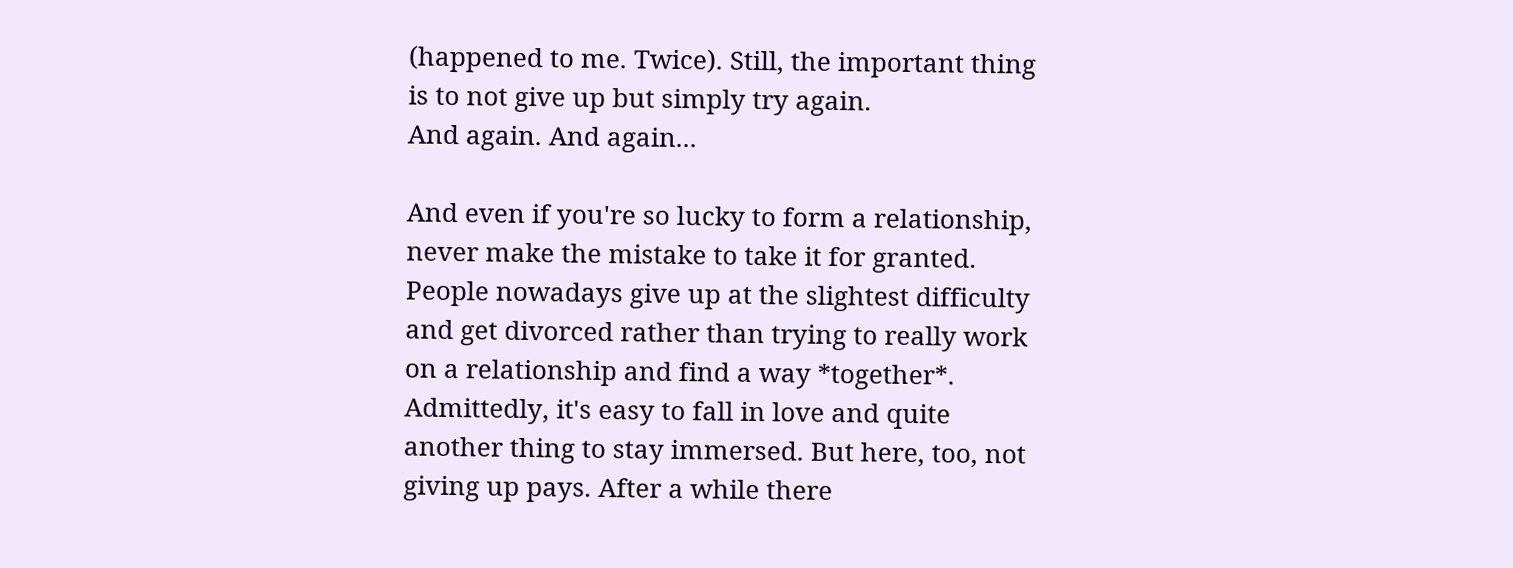(happened to me. Twice). Still, the important thing is to not give up but simply try again.
And again. And again...

And even if you're so lucky to form a relationship, never make the mistake to take it for granted. People nowadays give up at the slightest difficulty and get divorced rather than trying to really work on a relationship and find a way *together*.
Admittedly, it's easy to fall in love and quite another thing to stay immersed. But here, too, not giving up pays. After a while there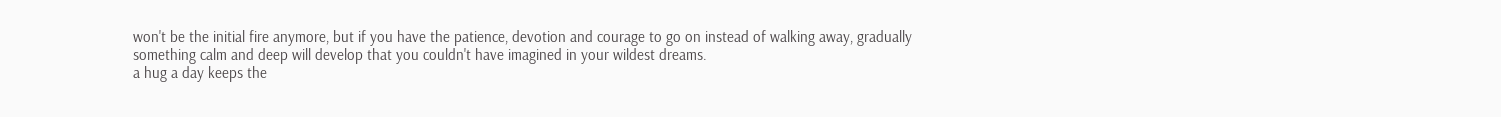won't be the initial fire anymore, but if you have the patience, devotion and courage to go on instead of walking away, gradually something calm and deep will develop that you couldn't have imagined in your wildest dreams.
a hug a day keeps the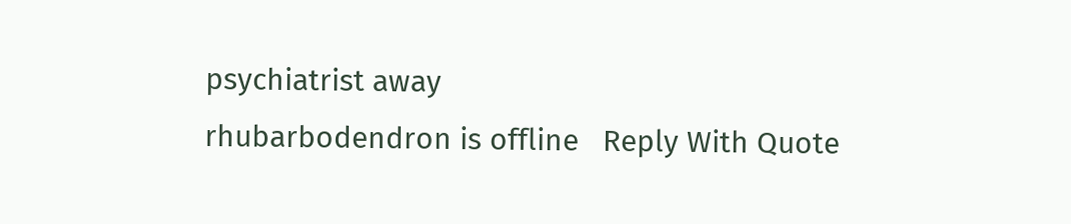psychiatrist away
rhubarbodendron is offline   Reply With Quote